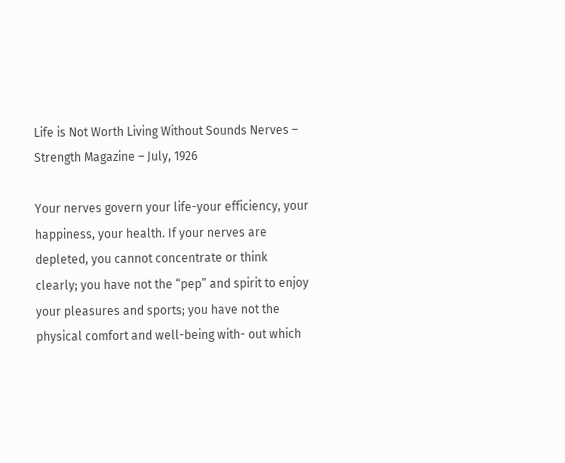Life is Not Worth Living Without Sounds Nerves – Strength Magazine – July, 1926

Your nerves govern your life-your efficiency, your happiness, your health. If your nerves are depleted, you cannot concentrate or think clearly; you have not the “pep” and spirit to enjoy your pleasures and sports; you have not the physical comfort and well-being with- out which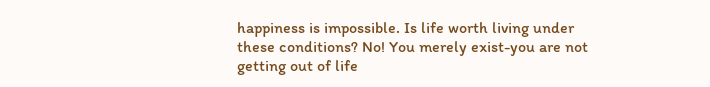happiness is impossible. Is life worth living under these conditions? No! You merely exist-you are not getting out of life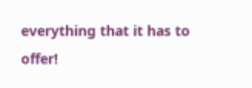everything that it has to offer!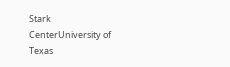Stark CenterUniversity of Texas